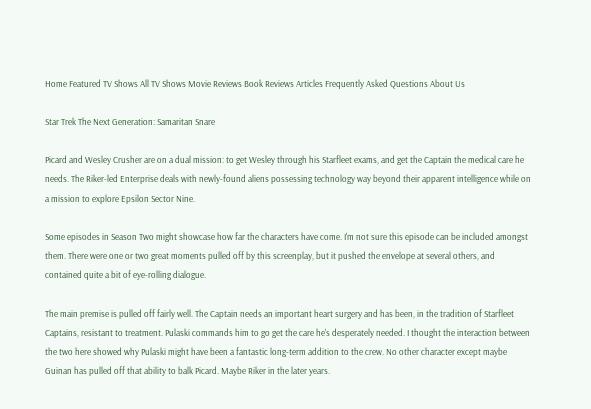Home Featured TV Shows All TV Shows Movie Reviews Book Reviews Articles Frequently Asked Questions About Us

Star Trek The Next Generation: Samaritan Snare

Picard and Wesley Crusher are on a dual mission: to get Wesley through his Starfleet exams, and get the Captain the medical care he needs. The Riker-led Enterprise deals with newly-found aliens possessing technology way beyond their apparent intelligence while on a mission to explore Epsilon Sector Nine.

Some episodes in Season Two might showcase how far the characters have come. I'm not sure this episode can be included amongst them. There were one or two great moments pulled off by this screenplay, but it pushed the envelope at several others, and contained quite a bit of eye-rolling dialogue.

The main premise is pulled off fairly well. The Captain needs an important heart surgery and has been, in the tradition of Starfleet Captains, resistant to treatment. Pulaski commands him to go get the care he's desperately needed. I thought the interaction between the two here showed why Pulaski might have been a fantastic long-term addition to the crew. No other character except maybe Guinan has pulled off that ability to balk Picard. Maybe Riker in the later years.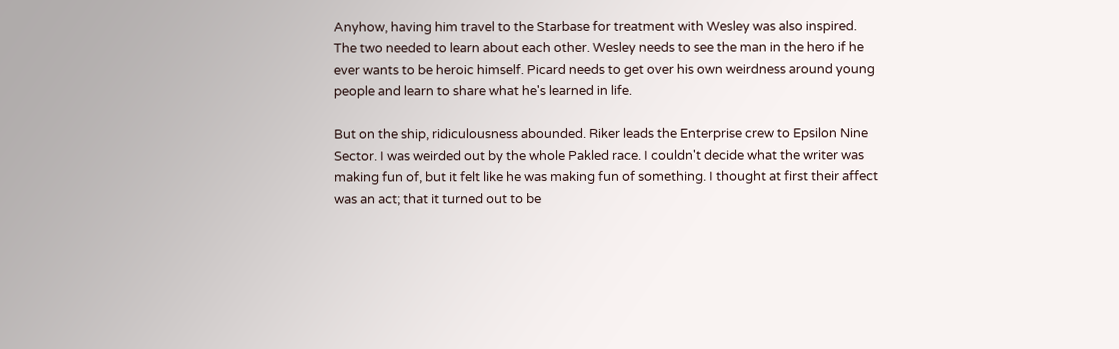Anyhow, having him travel to the Starbase for treatment with Wesley was also inspired. The two needed to learn about each other. Wesley needs to see the man in the hero if he ever wants to be heroic himself. Picard needs to get over his own weirdness around young people and learn to share what he's learned in life.

But on the ship, ridiculousness abounded. Riker leads the Enterprise crew to Epsilon Nine Sector. I was weirded out by the whole Pakled race. I couldn't decide what the writer was making fun of, but it felt like he was making fun of something. I thought at first their affect was an act; that it turned out to be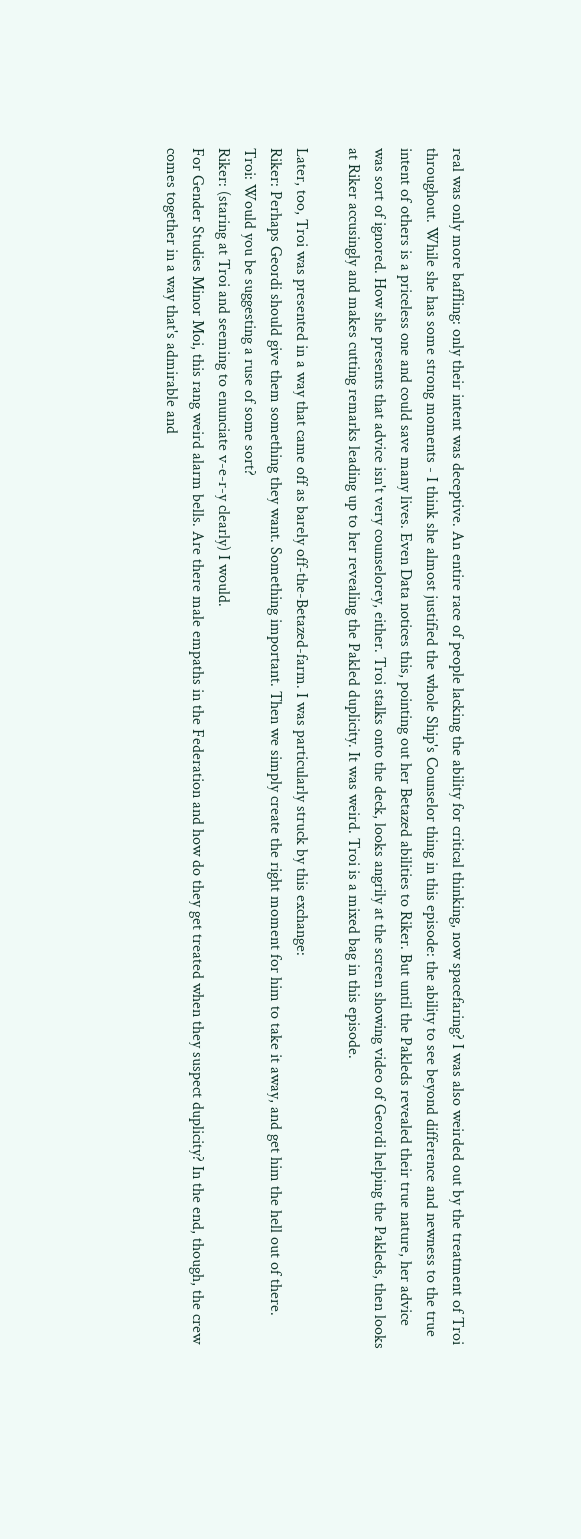real was only more baffling: only their intent was deceptive. An entire race of people lacking the ability for critical thinking, now spacefaring? I was also weirded out by the treatment of Troi throughout. While she has some strong moments - I think she almost justified the whole Ship's Counselor thing in this episode: the ability to see beyond difference and newness to the true intent of others is a priceless one and could save many lives. Even Data notices this, pointing out her Betazed abilities to Riker. But until the Pakleds revealed their true nature, her advice was sort of ignored. How she presents that advice isn't very counselorey, either. Troi stalks onto the deck, looks angrily at the screen showing video of Geordi helping the Pakleds, then looks at Riker accusingly and makes cutting remarks leading up to her revealing the Pakled duplicity. It was weird. Troi is a mixed bag in this episode.

Later, too, Troi was presented in a way that came off as barely off-the-Betazed-farm. I was particularly struck by this exchange:
Riker: Perhaps Geordi should give them something they want. Something important. Then we simply create the right moment for him to take it away, and get him the hell out of there.
Troi: Would you be suggesting a ruse of some sort?
Riker: (staring at Troi and seeming to enunciate v-e-r-y clearly) I would.
For Gender Studies Minor Moi, this rang weird alarm bells. Are there male empaths in the Federation and how do they get treated when they suspect duplicity? In the end, though, the crew comes together in a way that's admirable and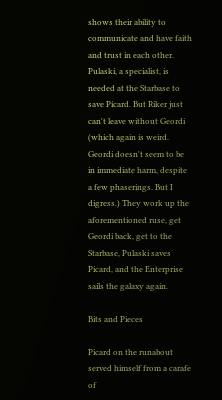shows their ability to communicate and have faith and trust in each other. Pulaski, a specialist, is needed at the Starbase to save Picard. But Riker just can't leave without Geordi (which again is weird. Geordi doesn't seem to be in immediate harm, despite a few phaserings. But I digress.) They work up the aforementioned ruse, get Geordi back, get to the Starbase, Pulaski saves Picard, and the Enterprise sails the galaxy again.

Bits and Pieces

Picard on the runabout served himself from a carafe of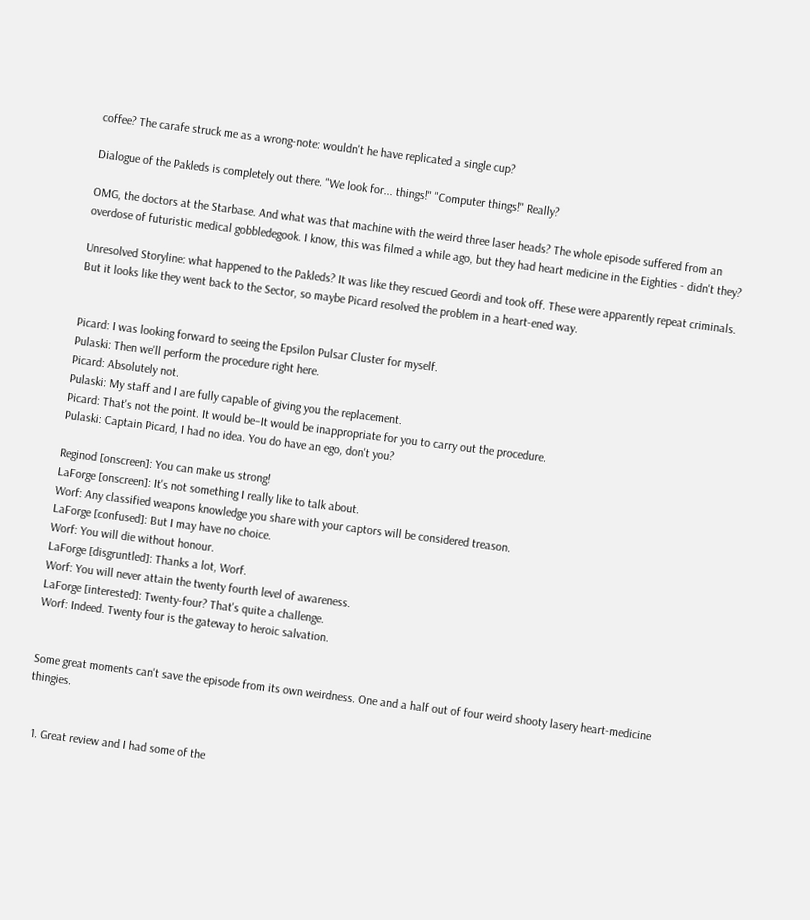coffee? The carafe struck me as a wrong-note: wouldn't he have replicated a single cup?

Dialogue of the Pakleds is completely out there. "We look for... things!" "Computer things!" Really?

OMG, the doctors at the Starbase. And what was that machine with the weird three laser heads? The whole episode suffered from an overdose of futuristic medical gobbledegook. I know, this was filmed a while ago, but they had heart medicine in the Eighties - didn't they?

Unresolved Storyline: what happened to the Pakleds? It was like they rescued Geordi and took off. These were apparently repeat criminals. But it looks like they went back to the Sector, so maybe Picard resolved the problem in a heart-ened way.


Picard: I was looking forward to seeing the Epsilon Pulsar Cluster for myself.
Pulaski: Then we'll perform the procedure right here.
Picard: Absolutely not.
Pulaski: My staff and I are fully capable of giving you the replacement.
Picard: That's not the point. It would be–It would be inappropriate for you to carry out the procedure.
Pulaski: Captain Picard, I had no idea. You do have an ego, don't you?

Reginod [onscreen]: You can make us strong!
LaForge [onscreen]: It's not something I really like to talk about.
Worf: Any classified weapons knowledge you share with your captors will be considered treason.
LaForge [confused]: But I may have no choice.
Worf: You will die without honour.
LaForge [disgruntled]: Thanks a lot, Worf.
Worf: You will never attain the twenty fourth level of awareness.
LaForge [interested]: Twenty-four? That's quite a challenge.
Worf: Indeed. Twenty four is the gateway to heroic salvation.


Some great moments can't save the episode from its own weirdness. One and a half out of four weird shooty lasery heart-medicine thingies.


  1. Great review and I had some of the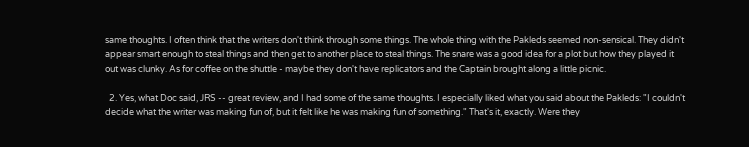same thoughts. I often think that the writers don't think through some things. The whole thing with the Pakleds seemed non-sensical. They didn't appear smart enough to steal things and then get to another place to steal things. The snare was a good idea for a plot but how they played it out was clunky. As for coffee on the shuttle - maybe they don't have replicators and the Captain brought along a little picnic.

  2. Yes, what Doc said, JRS -- great review, and I had some of the same thoughts. I especially liked what you said about the Pakleds: "I couldn't decide what the writer was making fun of, but it felt like he was making fun of something." That's it, exactly. Were they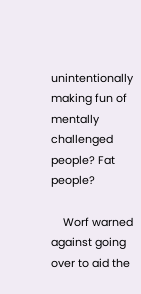unintentionally making fun of mentally challenged people? Fat people?

    Worf warned against going over to aid the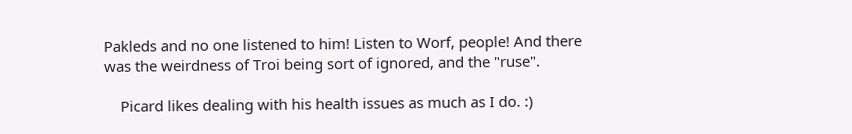Pakleds and no one listened to him! Listen to Worf, people! And there was the weirdness of Troi being sort of ignored, and the "ruse".

    Picard likes dealing with his health issues as much as I do. :)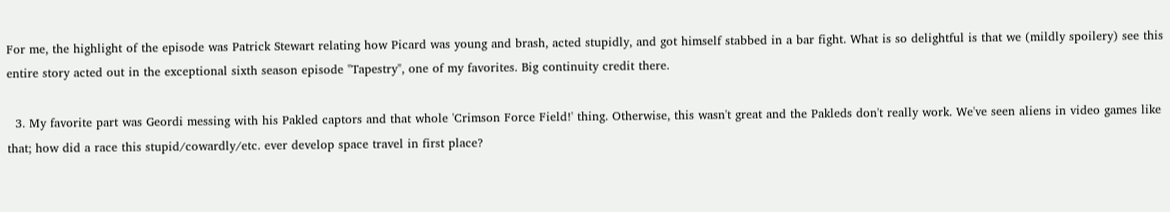For me, the highlight of the episode was Patrick Stewart relating how Picard was young and brash, acted stupidly, and got himself stabbed in a bar fight. What is so delightful is that we (mildly spoilery) see this entire story acted out in the exceptional sixth season episode "Tapestry", one of my favorites. Big continuity credit there.

  3. My favorite part was Geordi messing with his Pakled captors and that whole 'Crimson Force Field!' thing. Otherwise, this wasn't great and the Pakleds don't really work. We've seen aliens in video games like that; how did a race this stupid/cowardly/etc. ever develop space travel in first place?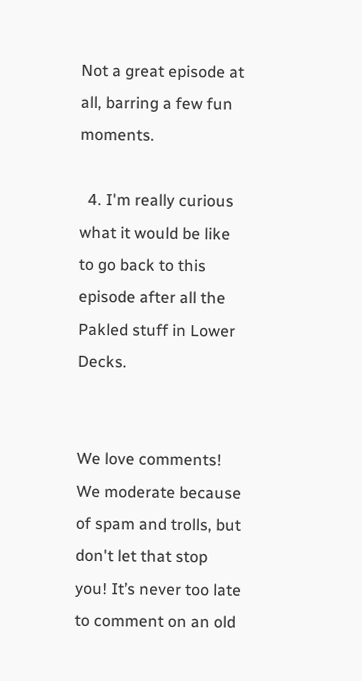Not a great episode at all, barring a few fun moments.

  4. I'm really curious what it would be like to go back to this episode after all the Pakled stuff in Lower Decks.


We love comments! We moderate because of spam and trolls, but don't let that stop you! It’s never too late to comment on an old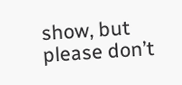show, but please don’t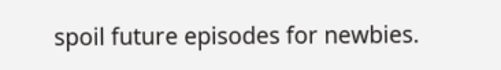spoil future episodes for newbies.